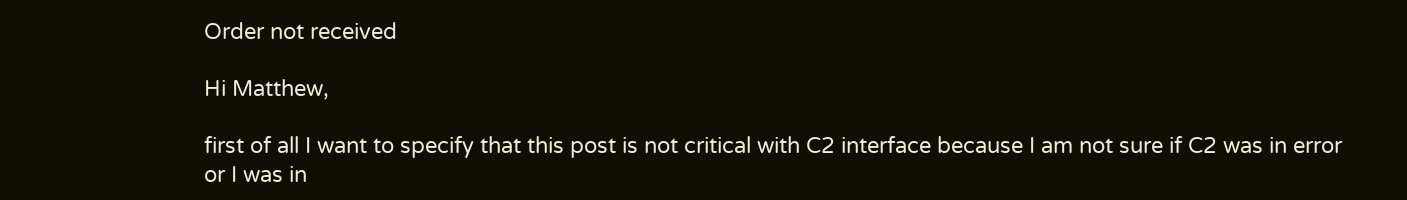Order not received

Hi Matthew,

first of all I want to specify that this post is not critical with C2 interface because I am not sure if C2 was in error or I was in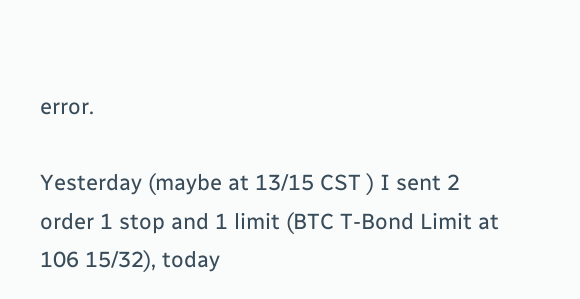error.

Yesterday (maybe at 13/15 CST ) I sent 2 order 1 stop and 1 limit (BTC T-Bond Limit at 106 15/32), today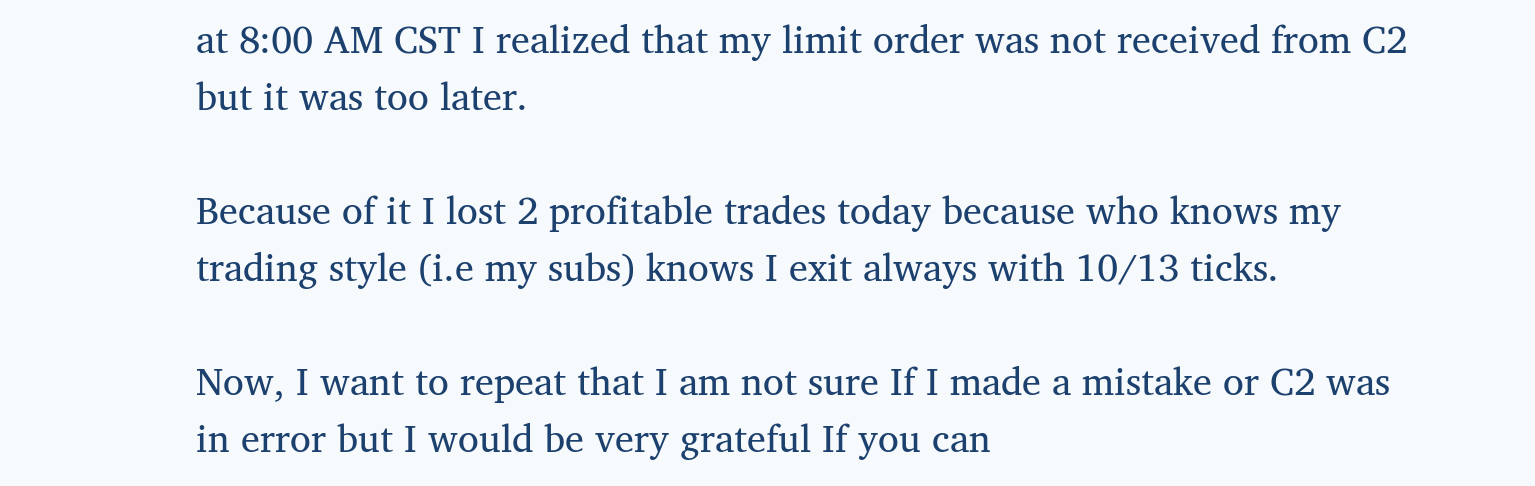at 8:00 AM CST I realized that my limit order was not received from C2 but it was too later.

Because of it I lost 2 profitable trades today because who knows my trading style (i.e my subs) knows I exit always with 10/13 ticks.

Now, I want to repeat that I am not sure If I made a mistake or C2 was in error but I would be very grateful If you can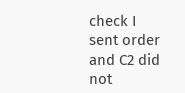check I sent order and C2 did not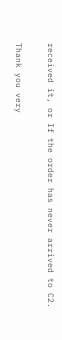received it, or If the order has never arrived to C2.

Thank you very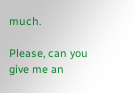much.

Please, can you give me an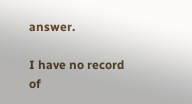answer.

I have no record of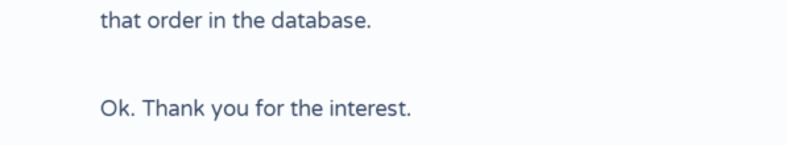that order in the database.

Ok. Thank you for the interest.